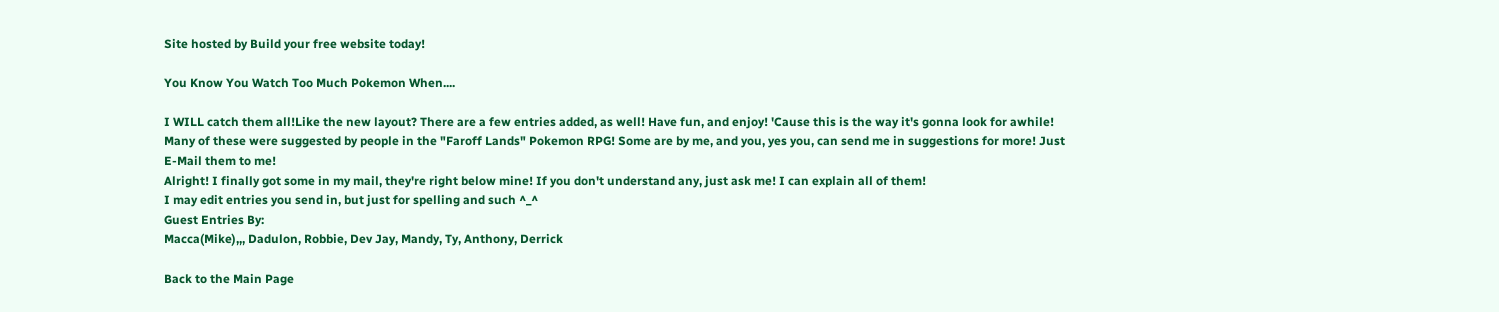Site hosted by Build your free website today!

You Know You Watch Too Much Pokemon When....

I WILL catch them all!Like the new layout? There are a few entries added, as well! Have fun, and enjoy! 'Cause this is the way it's gonna look for awhile!
Many of these were suggested by people in the "Faroff Lands" Pokemon RPG! Some are by me, and you, yes you, can send me in suggestions for more! Just
E-Mail them to me!
Alright! I finally got some in my mail, they're right below mine! If you don't understand any, just ask me! I can explain all of them!
I may edit entries you send in, but just for spelling and such ^_^
Guest Entries By:
Macca(Mike),,, Dadulon, Robbie, Dev Jay, Mandy, Ty, Anthony, Derrick

Back to the Main Page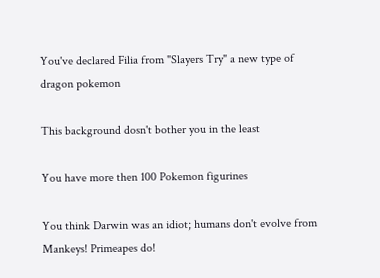You've declared Filia from "Slayers Try" a new type of dragon pokemon

This background dosn't bother you in the least

You have more then 100 Pokemon figurines

You think Darwin was an idiot; humans don't evolve from Mankeys! Primeapes do!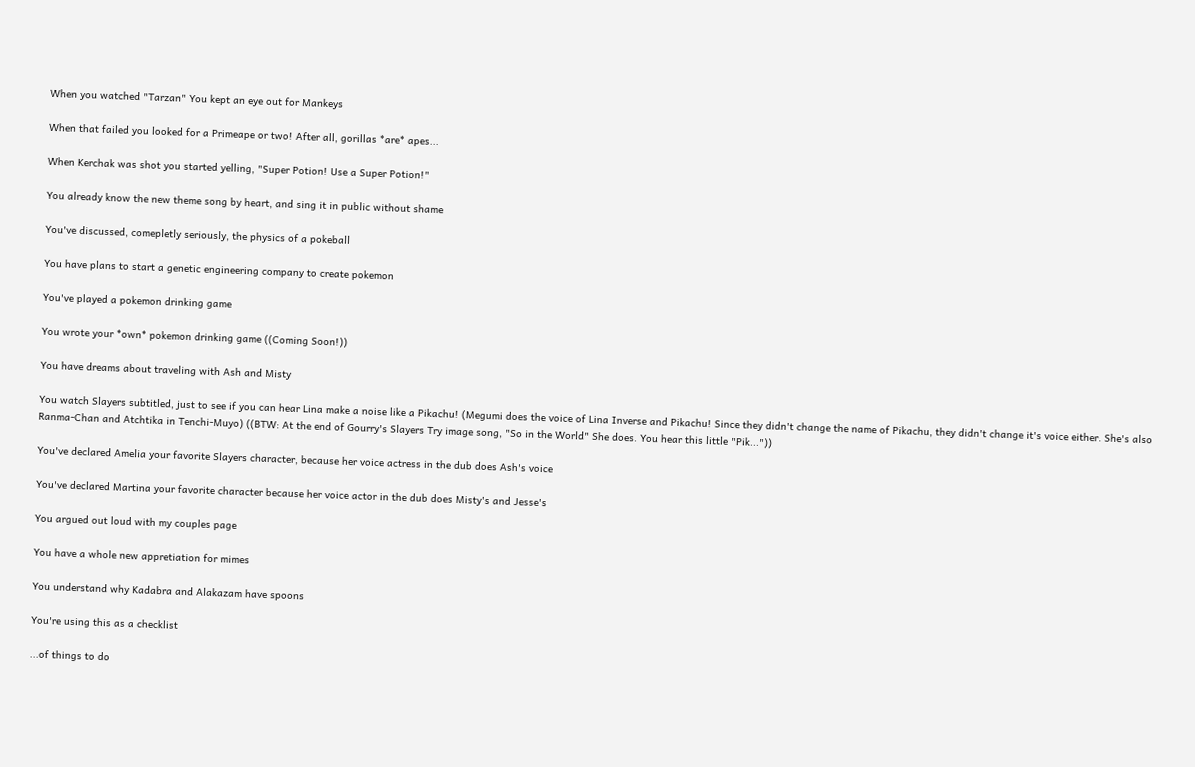When you watched "Tarzan" You kept an eye out for Mankeys

When that failed you looked for a Primeape or two! After all, gorillas *are* apes...

When Kerchak was shot you started yelling, "Super Potion! Use a Super Potion!"

You already know the new theme song by heart, and sing it in public without shame

You've discussed, comepletly seriously, the physics of a pokeball

You have plans to start a genetic engineering company to create pokemon

You've played a pokemon drinking game

You wrote your *own* pokemon drinking game ((Coming Soon!))

You have dreams about traveling with Ash and Misty

You watch Slayers subtitled, just to see if you can hear Lina make a noise like a Pikachu! (Megumi does the voice of Lina Inverse and Pikachu! Since they didn't change the name of Pikachu, they didn't change it's voice either. She's also Ranma-Chan and Atchtika in Tenchi-Muyo) ((BTW: At the end of Gourry's Slayers Try image song, "So in the World" She does. You hear this little "Pik..."))

You've declared Amelia your favorite Slayers character, because her voice actress in the dub does Ash's voice

You've declared Martina your favorite character because her voice actor in the dub does Misty's and Jesse's

You argued out loud with my couples page

You have a whole new appretiation for mimes

You understand why Kadabra and Alakazam have spoons

You're using this as a checklist

...of things to do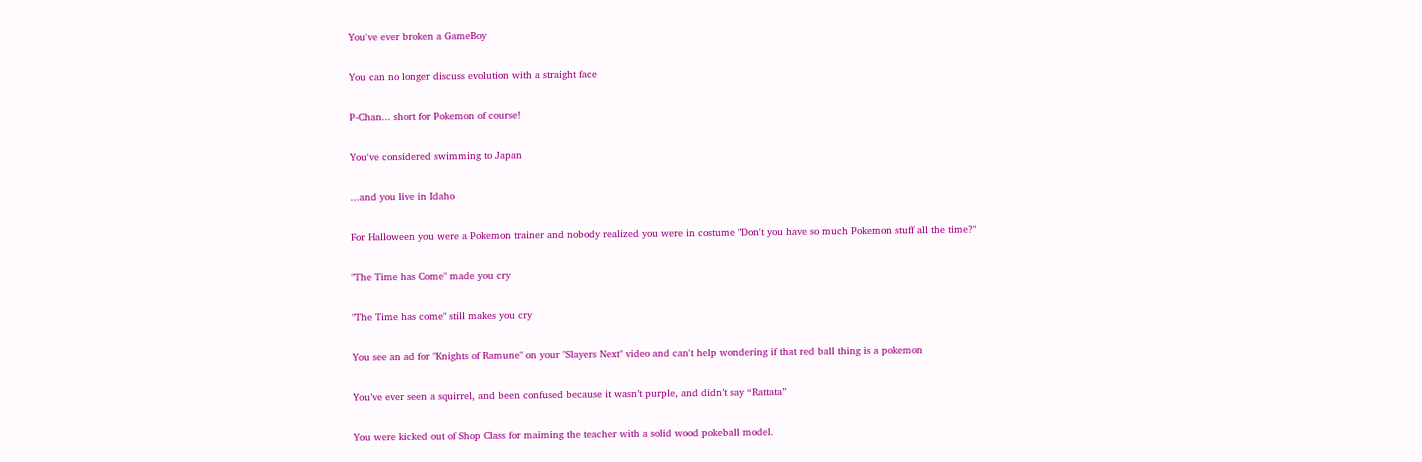You've ever broken a GameBoy

You can no longer discuss evolution with a straight face

P-Chan... short for Pokemon of course!

You've considered swimming to Japan

...and you live in Idaho

For Halloween you were a Pokemon trainer and nobody realized you were in costume "Don't you have so much Pokemon stuff all the time?"

"The Time has Come" made you cry

"The Time has come" still makes you cry

You see an ad for "Knights of Ramune" on your "Slayers Next" video and can't help wondering if that red ball thing is a pokemon

You’ve ever seen a squirrel, and been confused because it wasn’t purple, and didn’t say “Rattata”

You were kicked out of Shop Class for maiming the teacher with a solid wood pokeball model.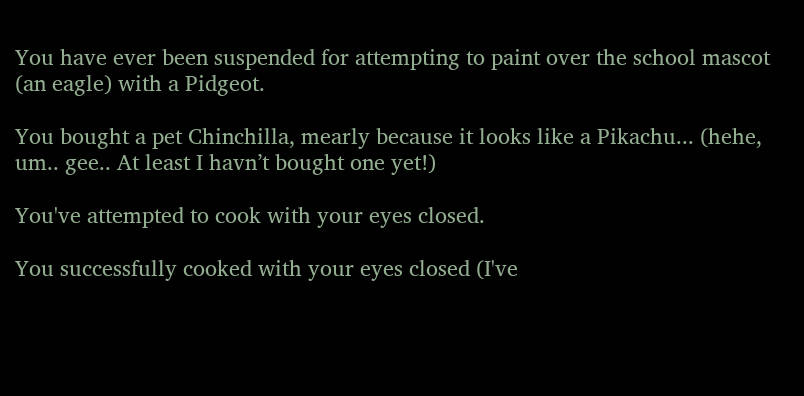You have ever been suspended for attempting to paint over the school mascot (an eagle) with a Pidgeot.

You bought a pet Chinchilla, mearly because it looks like a Pikachu... (hehe, um.. gee.. At least I havn’t bought one yet!)

You've attempted to cook with your eyes closed.

You successfully cooked with your eyes closed (I've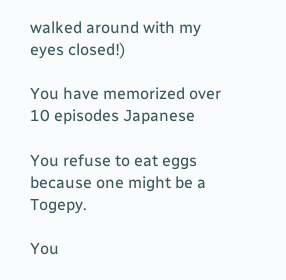walked around with my eyes closed!)

You have memorized over 10 episodes Japanese

You refuse to eat eggs because one might be a Togepy.

You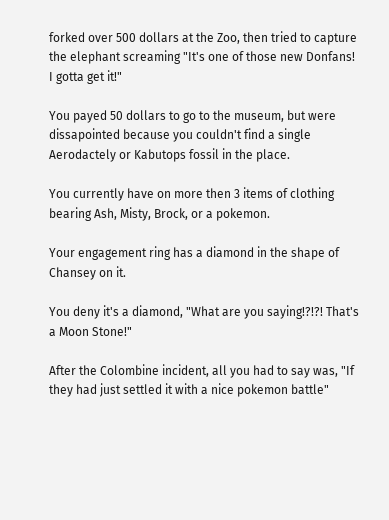forked over 500 dollars at the Zoo, then tried to capture the elephant screaming "It's one of those new Donfans! I gotta get it!"

You payed 50 dollars to go to the museum, but were dissapointed because you couldn't find a single Aerodactely or Kabutops fossil in the place.

You currently have on more then 3 items of clothing bearing Ash, Misty, Brock, or a pokemon.

Your engagement ring has a diamond in the shape of Chansey on it.

You deny it's a diamond, "What are you saying!?!?! That's a Moon Stone!"

After the Colombine incident, all you had to say was, "If they had just settled it with a nice pokemon battle"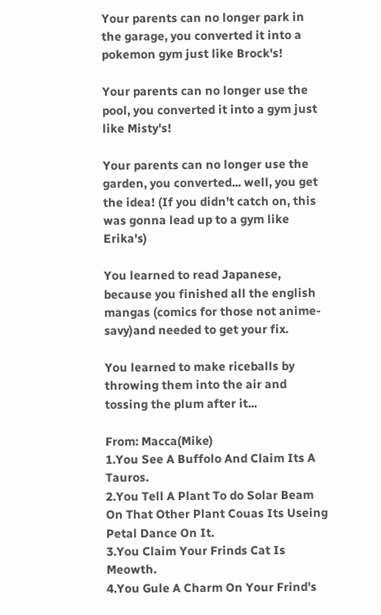Your parents can no longer park in the garage, you converted it into a pokemon gym just like Brock's!

Your parents can no longer use the pool, you converted it into a gym just like Misty's!

Your parents can no longer use the garden, you converted... well, you get the idea! (If you didn't catch on, this was gonna lead up to a gym like Erika's)

You learned to read Japanese, because you finished all the english mangas (comics for those not anime-savy)and needed to get your fix.

You learned to make riceballs by throwing them into the air and tossing the plum after it...

From: Macca(Mike)
1.You See A Buffolo And Claim Its A Tauros.
2.You Tell A Plant To do Solar Beam On That Other Plant Couas Its Useing Petal Dance On It.
3.You Claim Your Frinds Cat Is Meowth.
4.You Gule A Charm On Your Frind's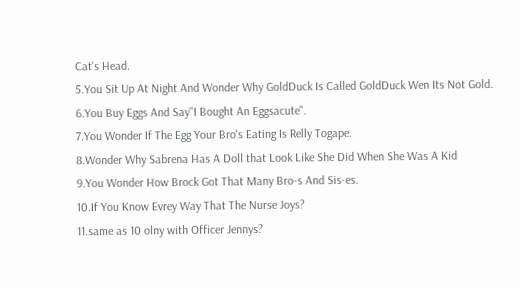Cat's Head.
5.You Sit Up At Night And Wonder Why GoldDuck Is Called GoldDuck Wen Its Not Gold.
6.You Buy Eggs And Say"I Bought An Eggsacute".
7.You Wonder If The Egg Your Bro's Eating Is Relly Togape.
8.Wonder Why Sabrena Has A Doll that Look Like She Did When She Was A Kid
9.You Wonder How Brock Got That Many Bro-s And Sis-es.
10.If You Know Evrey Way That The Nurse Joys?
11.same as 10 olny with Officer Jennys?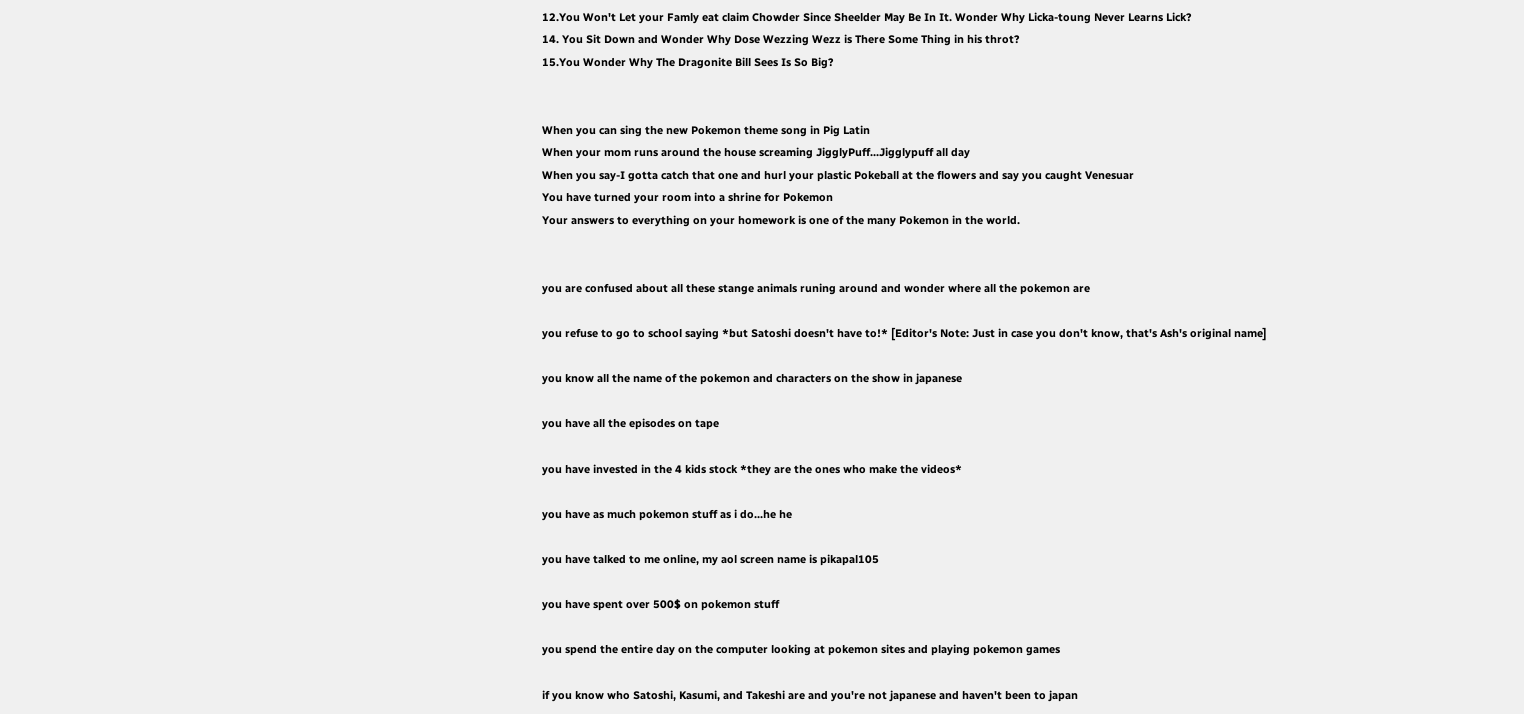12.You Won't Let your Famly eat claim Chowder Since Sheelder May Be In It. Wonder Why Licka-toung Never Learns Lick?
14. You Sit Down and Wonder Why Dose Wezzing Wezz is There Some Thing in his throt?
15.You Wonder Why The Dragonite Bill Sees Is So Big?


When you can sing the new Pokemon theme song in Pig Latin
When your mom runs around the house screaming JigglyPuff...Jigglypuff all day
When you say-I gotta catch that one and hurl your plastic Pokeball at the flowers and say you caught Venesuar
You have turned your room into a shrine for Pokemon
Your answers to everything on your homework is one of the many Pokemon in the world.


you are confused about all these stange animals runing around and wonder where all the pokemon are

you refuse to go to school saying *but Satoshi doesn't have to!* [Editor's Note: Just in case you don't know, that's Ash's original name]

you know all the name of the pokemon and characters on the show in japanese

you have all the episodes on tape

you have invested in the 4 kids stock *they are the ones who make the videos*

you have as much pokemon stuff as i do...he he

you have talked to me online, my aol screen name is pikapal105

you have spent over 500$ on pokemon stuff

you spend the entire day on the computer looking at pokemon sites and playing pokemon games

if you know who Satoshi, Kasumi, and Takeshi are and you're not japanese and haven't been to japan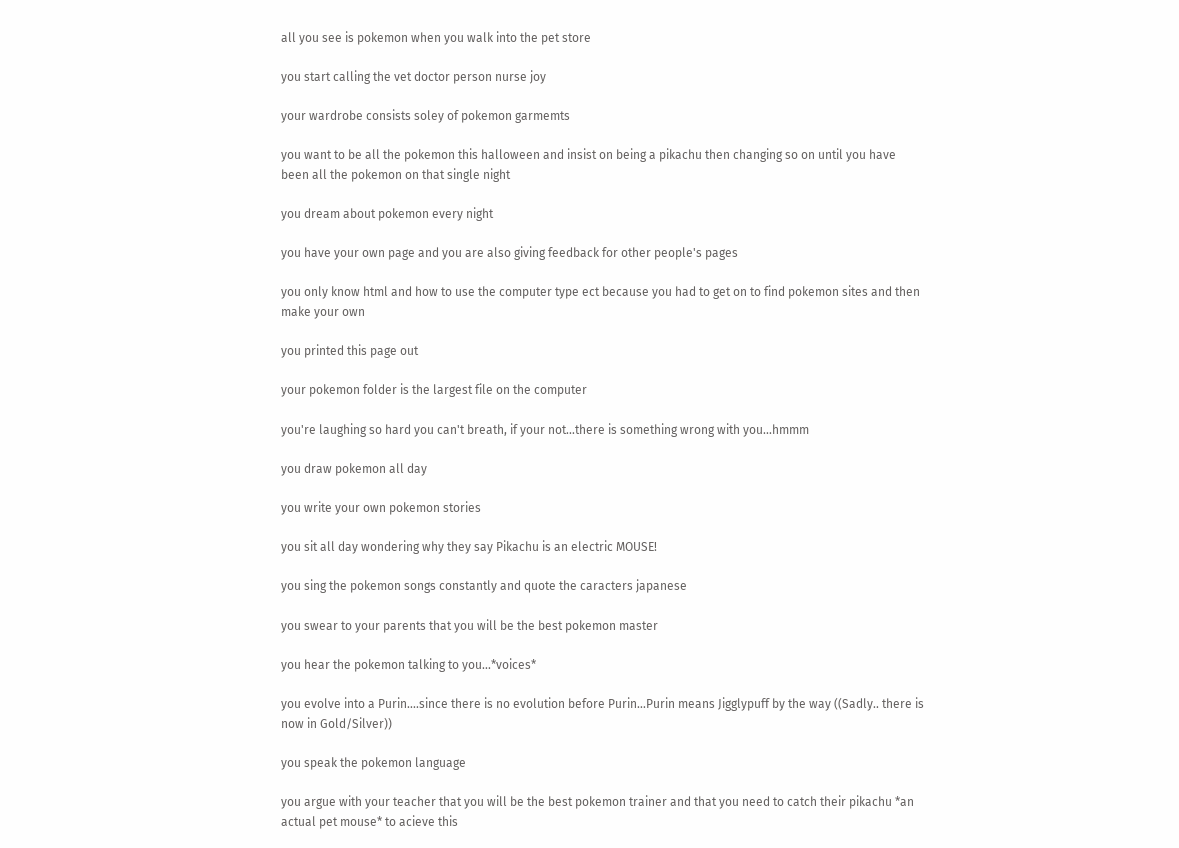all you see is pokemon when you walk into the pet store

you start calling the vet doctor person nurse joy

your wardrobe consists soley of pokemon garmemts

you want to be all the pokemon this halloween and insist on being a pikachu then changing so on until you have been all the pokemon on that single night

you dream about pokemon every night

you have your own page and you are also giving feedback for other people's pages

you only know html and how to use the computer type ect because you had to get on to find pokemon sites and then make your own

you printed this page out

your pokemon folder is the largest file on the computer

you're laughing so hard you can't breath, if your not...there is something wrong with you...hmmm

you draw pokemon all day

you write your own pokemon stories

you sit all day wondering why they say Pikachu is an electric MOUSE!

you sing the pokemon songs constantly and quote the caracters japanese

you swear to your parents that you will be the best pokemon master

you hear the pokemon talking to you...*voices*

you evolve into a Purin....since there is no evolution before Purin...Purin means Jigglypuff by the way ((Sadly.. there is now in Gold/Silver))

you speak the pokemon language

you argue with your teacher that you will be the best pokemon trainer and that you need to catch their pikachu *an actual pet mouse* to acieve this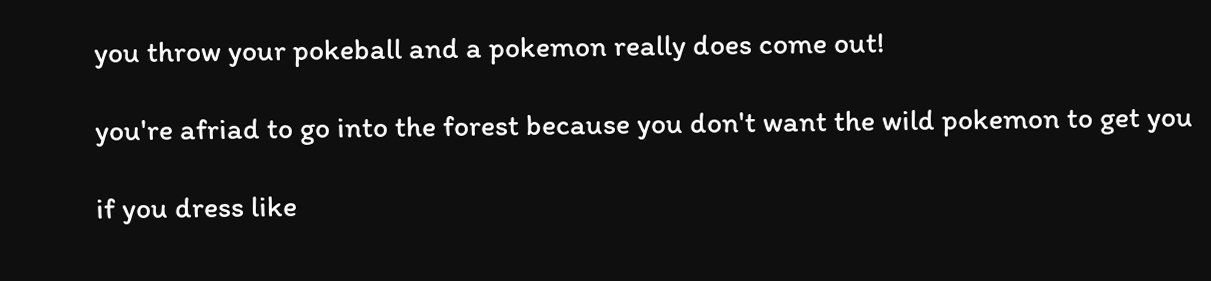you throw your pokeball and a pokemon really does come out!

you're afriad to go into the forest because you don't want the wild pokemon to get you

if you dress like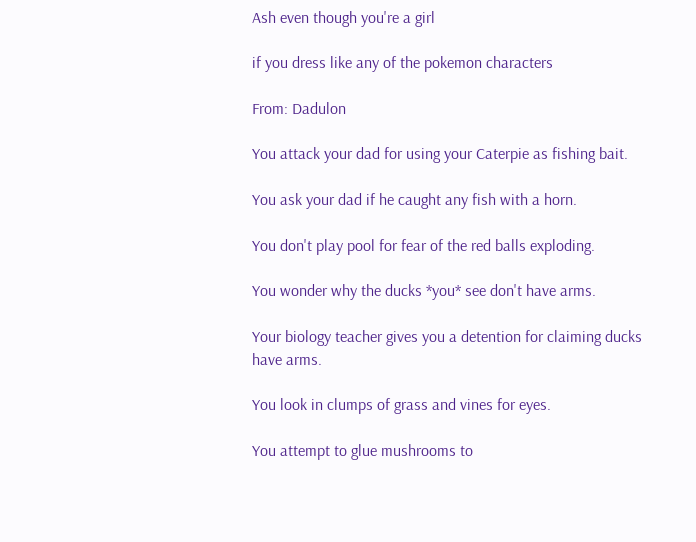Ash even though you're a girl

if you dress like any of the pokemon characters

From: Dadulon

You attack your dad for using your Caterpie as fishing bait.

You ask your dad if he caught any fish with a horn.

You don't play pool for fear of the red balls exploding.

You wonder why the ducks *you* see don't have arms.

Your biology teacher gives you a detention for claiming ducks have arms.

You look in clumps of grass and vines for eyes.

You attempt to glue mushrooms to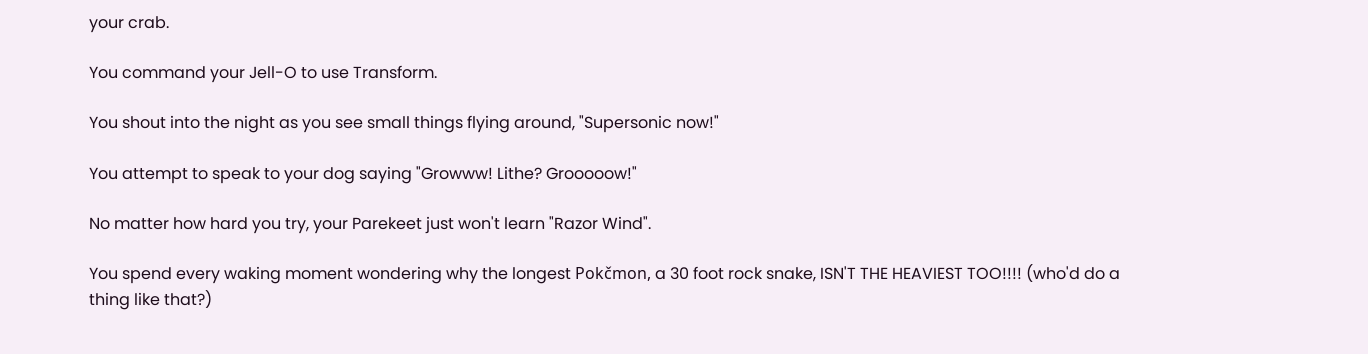your crab.

You command your Jell-O to use Transform.

You shout into the night as you see small things flying around, "Supersonic now!"

You attempt to speak to your dog saying "Growww! Lithe? Grooooow!"

No matter how hard you try, your Parekeet just won't learn "Razor Wind".

You spend every waking moment wondering why the longest Pokčmon, a 30 foot rock snake, ISN'T THE HEAVIEST TOO!!!! (who'd do a thing like that?)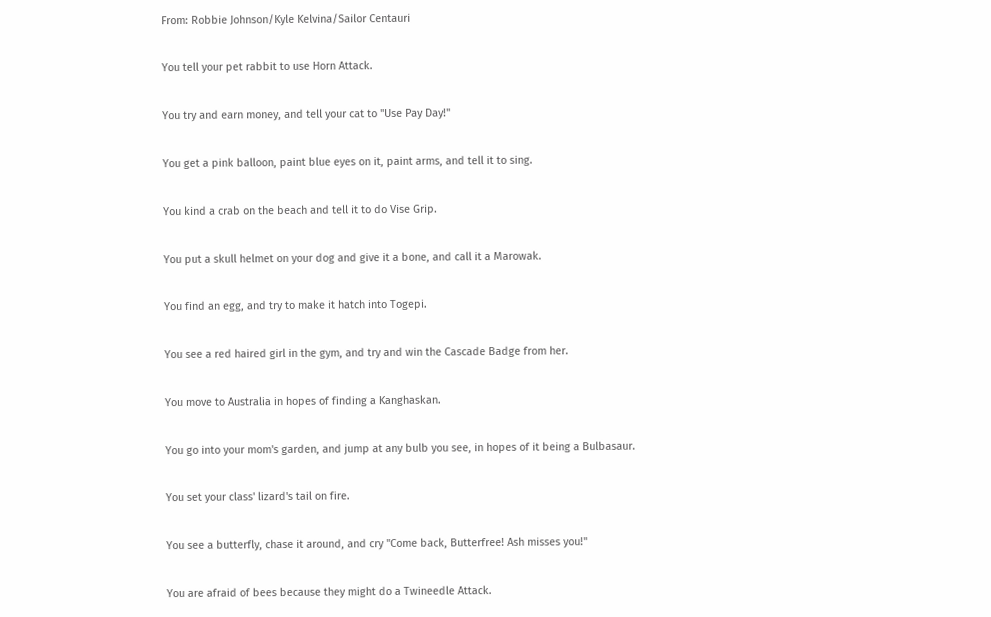From: Robbie Johnson/Kyle Kelvina/Sailor Centauri

You tell your pet rabbit to use Horn Attack.

You try and earn money, and tell your cat to "Use Pay Day!"

You get a pink balloon, paint blue eyes on it, paint arms, and tell it to sing.

You kind a crab on the beach and tell it to do Vise Grip.

You put a skull helmet on your dog and give it a bone, and call it a Marowak.

You find an egg, and try to make it hatch into Togepi.

You see a red haired girl in the gym, and try and win the Cascade Badge from her.

You move to Australia in hopes of finding a Kanghaskan.

You go into your mom's garden, and jump at any bulb you see, in hopes of it being a Bulbasaur.

You set your class' lizard's tail on fire.

You see a butterfly, chase it around, and cry "Come back, Butterfree! Ash misses you!"

You are afraid of bees because they might do a Twineedle Attack.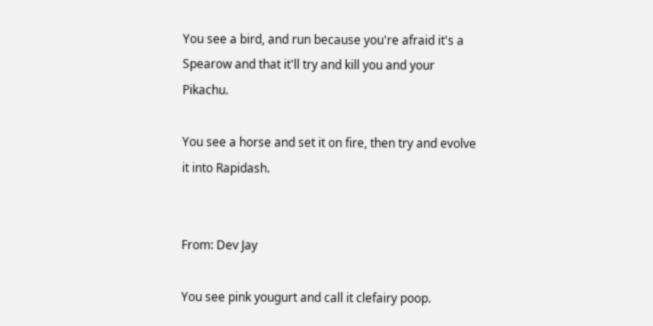You see a bird, and run because you're afraid it's a Spearow and that it'll try and kill you and your Pikachu.

You see a horse and set it on fire, then try and evolve it into Rapidash.


From: Dev Jay

You see pink yougurt and call it clefairy poop.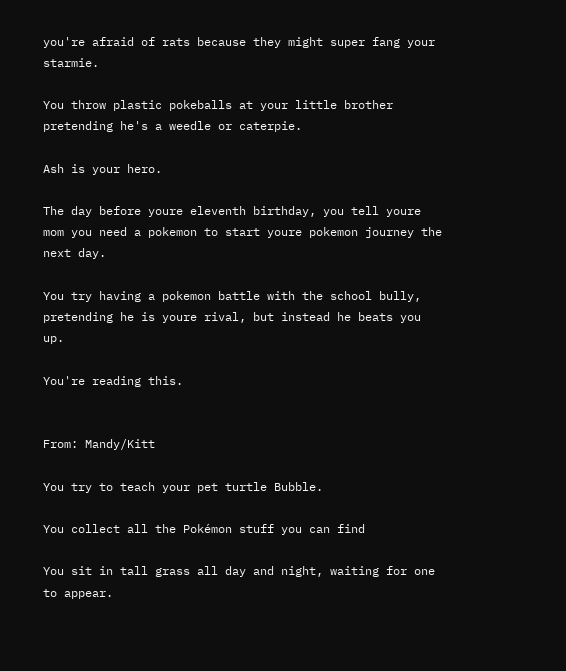you're afraid of rats because they might super fang your starmie.

You throw plastic pokeballs at your little brother pretending he's a weedle or caterpie.

Ash is your hero.

The day before youre eleventh birthday, you tell youre mom you need a pokemon to start youre pokemon journey the next day.

You try having a pokemon battle with the school bully, pretending he is youre rival, but instead he beats you up.

You're reading this.


From: Mandy/Kitt

You try to teach your pet turtle Bubble.

You collect all the Pokémon stuff you can find

You sit in tall grass all day and night, waiting for one to appear.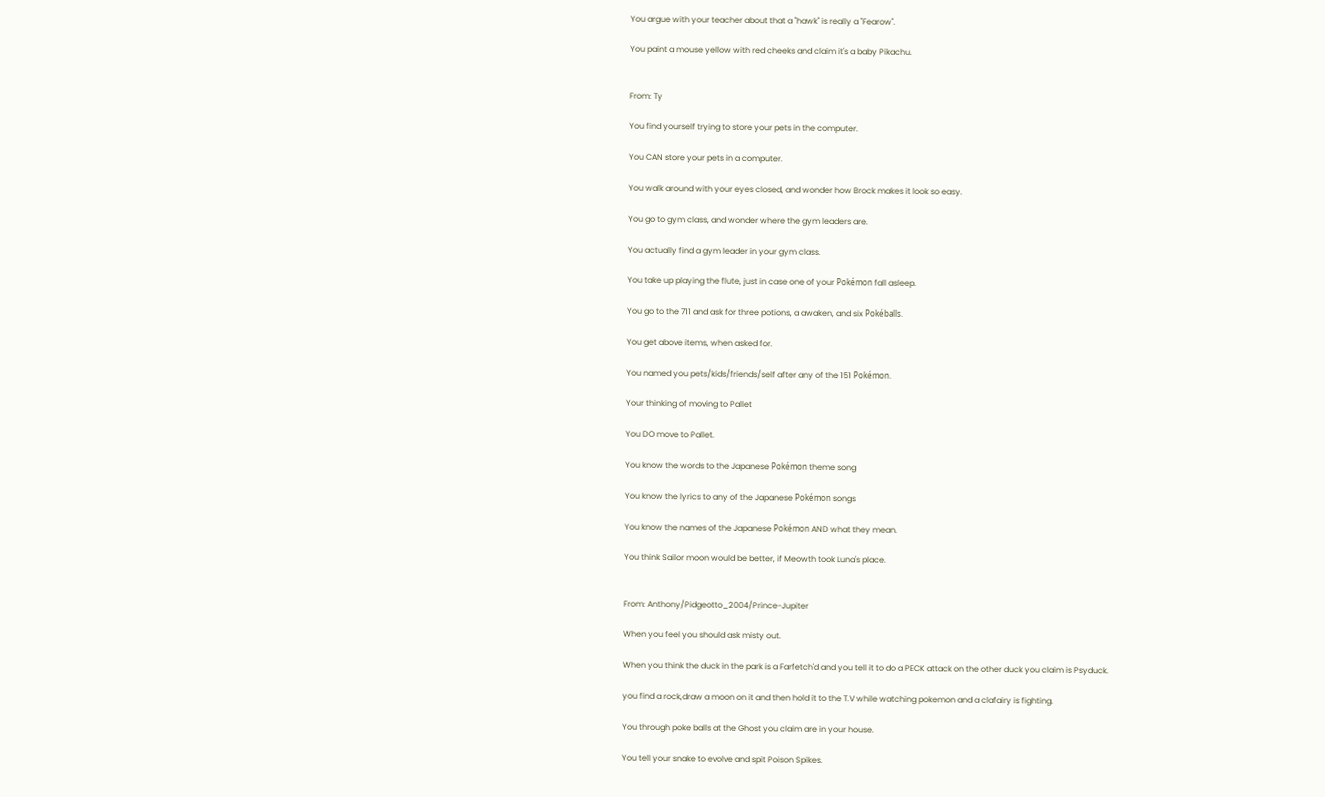You argue with your teacher about that a "hawk" is really a "Fearow".

You paint a mouse yellow with red cheeks and claim it's a baby Pikachu.


From: Ty

You find yourself trying to store your pets in the computer.

You CAN store your pets in a computer.

You walk around with your eyes closed, and wonder how Brock makes it look so easy.

You go to gym class, and wonder where the gym leaders are.

You actually find a gym leader in your gym class.

You take up playing the flute, just in case one of your Pokémon fall asleep.

You go to the 711 and ask for three potions, a awaken, and six Pokéballs.

You get above items, when asked for.

You named you pets/kids/friends/self after any of the 151 Pokémon.

Your thinking of moving to Pallet

You DO move to Pallet.

You know the words to the Japanese Pokémon theme song

You know the lyrics to any of the Japanese Pokémon songs

You know the names of the Japanese Pokémon AND what they mean.

You think Sailor moon would be better, if Meowth took Luna's place.


From: Anthony/Pidgeotto_2004/Prince-Jupiter

When you feel you should ask misty out.

When you think the duck in the park is a Farfetch'd and you tell it to do a PECK attack on the other duck you claim is Psyduck.

you find a rock,draw a moon on it and then hold it to the T.V while watching pokemon and a clafairy is fighting.

You through poke balls at the Ghost you claim are in your house.

You tell your snake to evolve and spit Poison Spikes.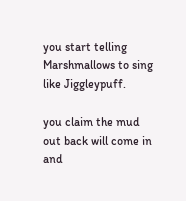you start telling Marshmallows to sing like Jiggleypuff.

you claim the mud out back will come in and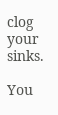clog your sinks.

You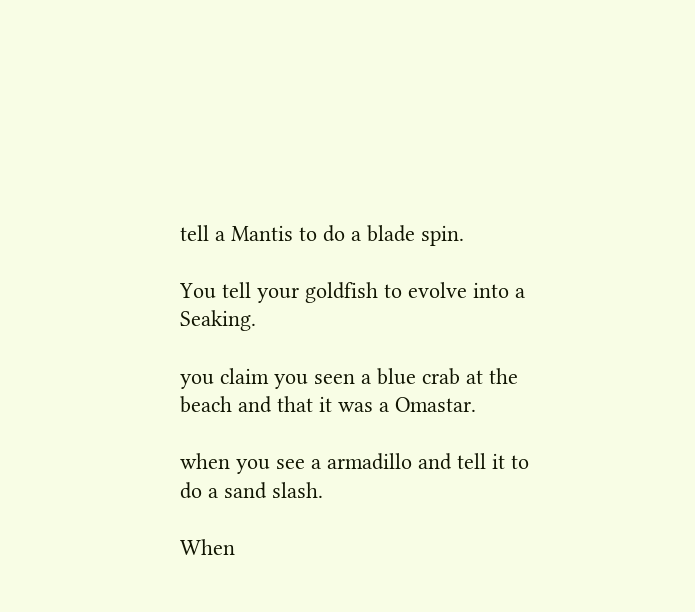tell a Mantis to do a blade spin.

You tell your goldfish to evolve into a Seaking.

you claim you seen a blue crab at the beach and that it was a Omastar.

when you see a armadillo and tell it to do a sand slash.

When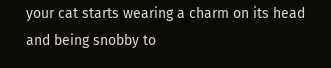your cat starts wearing a charm on its head and being snobby to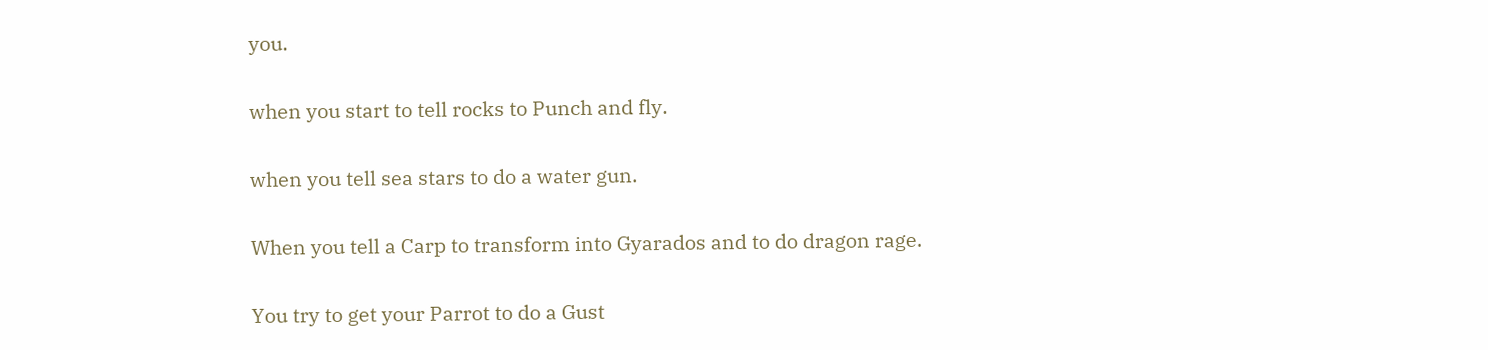you.

when you start to tell rocks to Punch and fly.

when you tell sea stars to do a water gun.

When you tell a Carp to transform into Gyarados and to do dragon rage.

You try to get your Parrot to do a Gust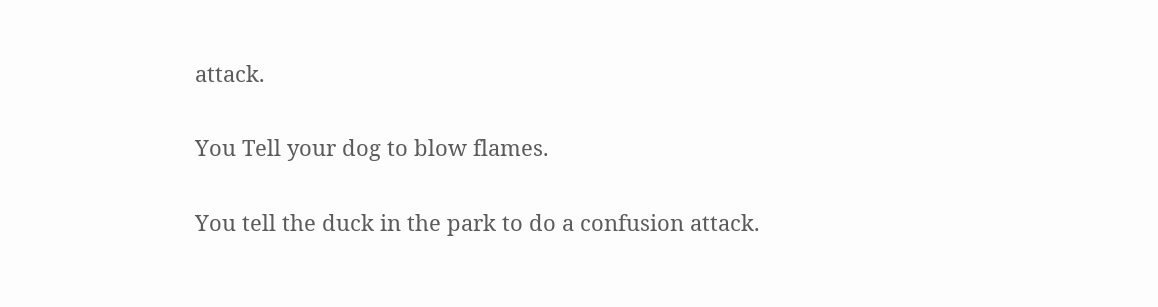attack.

You Tell your dog to blow flames.

You tell the duck in the park to do a confusion attack.